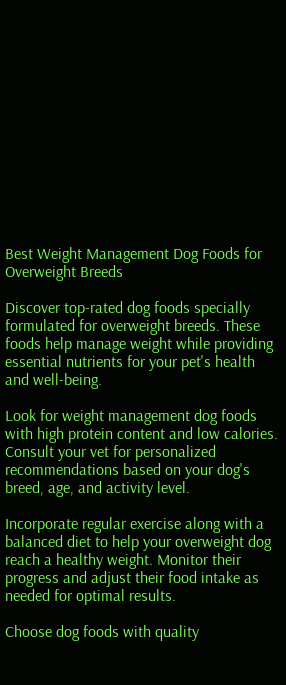Best Weight Management Dog Foods for Overweight Breeds

Discover top-rated dog foods specially formulated for overweight breeds. These foods help manage weight while providing essential nutrients for your pet's health and well-being.

Look for weight management dog foods with high protein content and low calories. Consult your vet for personalized recommendations based on your dog's breed, age, and activity level.

Incorporate regular exercise along with a balanced diet to help your overweight dog reach a healthy weight. Monitor their progress and adjust their food intake as needed for optimal results.

Choose dog foods with quality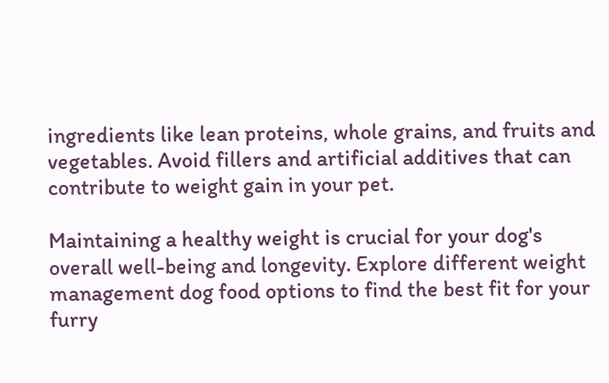ingredients like lean proteins, whole grains, and fruits and vegetables. Avoid fillers and artificial additives that can contribute to weight gain in your pet.

Maintaining a healthy weight is crucial for your dog's overall well-being and longevity. Explore different weight management dog food options to find the best fit for your furry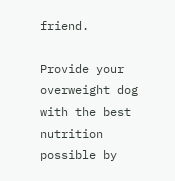friend.

Provide your overweight dog with the best nutrition possible by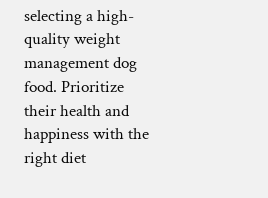selecting a high-quality weight management dog food. Prioritize their health and happiness with the right diet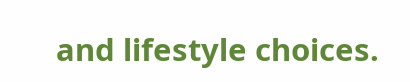and lifestyle choices.